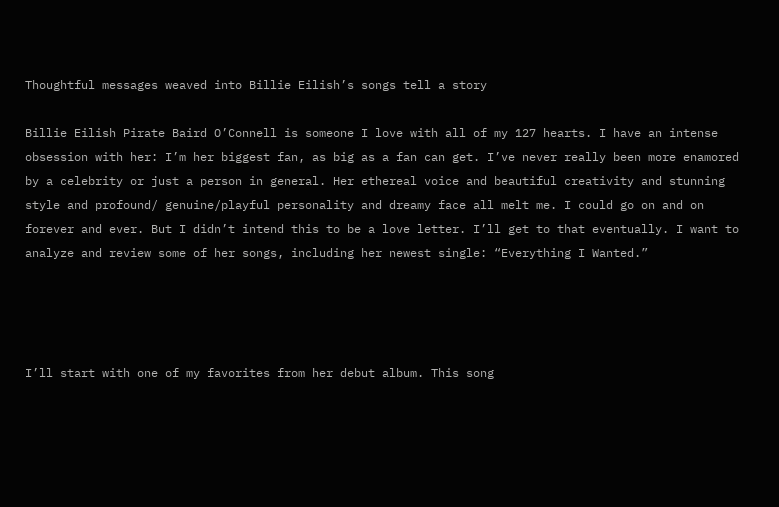Thoughtful messages weaved into Billie Eilish’s songs tell a story

Billie Eilish Pirate Baird O’Connell is someone I love with all of my 127 hearts. I have an intense obsession with her: I’m her biggest fan, as big as a fan can get. I’ve never really been more enamored by a celebrity or just a person in general. Her ethereal voice and beautiful creativity and stunning style and profound/ genuine/playful personality and dreamy face all melt me. I could go on and on forever and ever. But I didn’t intend this to be a love letter. I’ll get to that eventually. I want to analyze and review some of her songs, including her newest single: “Everything I Wanted.”




I’ll start with one of my favorites from her debut album. This song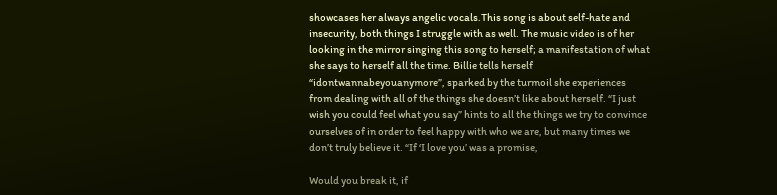showcases her always angelic vocals.This song is about self-hate and insecurity, both things I struggle with as well. The music video is of her looking in the mirror singing this song to herself; a manifestation of what she says to herself all the time. Billie tells herself “idontwannabeyouanymore”, sparked by the turmoil she experiences from dealing with all of the things she doesn’t like about herself. “I just wish you could feel what you say” hints to all the things we try to convince ourselves of in order to feel happy with who we are, but many times we don’t truly believe it. “If ‘I love you’ was a promise,

Would you break it, if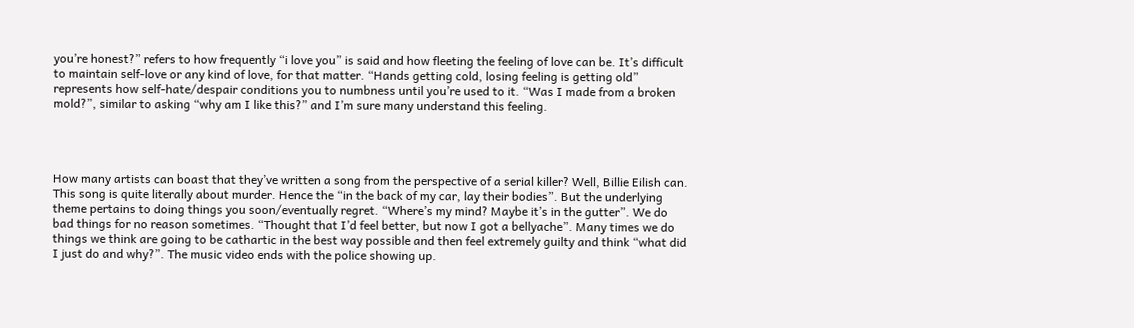you’re honest?” refers to how frequently “i love you” is said and how fleeting the feeling of love can be. It’s difficult to maintain self-love or any kind of love, for that matter. “Hands getting cold, losing feeling is getting old” represents how self-hate/despair conditions you to numbness until you’re used to it. “Was I made from a broken mold?”, similar to asking “why am I like this?” and I’m sure many understand this feeling.




How many artists can boast that they’ve written a song from the perspective of a serial killer? Well, Billie Eilish can. This song is quite literally about murder. Hence the “in the back of my car, lay their bodies”. But the underlying theme pertains to doing things you soon/eventually regret. “Where’s my mind? Maybe it’s in the gutter”. We do bad things for no reason sometimes. “Thought that I’d feel better, but now I got a bellyache”. Many times we do things we think are going to be cathartic in the best way possible and then feel extremely guilty and think “what did I just do and why?”. The music video ends with the police showing up.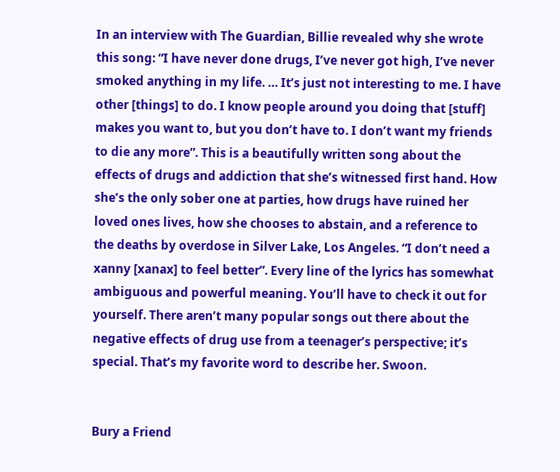In an interview with The Guardian, Billie revealed why she wrote this song: “I have never done drugs, I’ve never got high, I’ve never smoked anything in my life. … It’s just not interesting to me. I have other [things] to do. I know people around you doing that [stuff] makes you want to, but you don’t have to. I don’t want my friends to die any more”. This is a beautifully written song about the effects of drugs and addiction that she’s witnessed first hand. How she’s the only sober one at parties, how drugs have ruined her loved ones lives, how she chooses to abstain, and a reference to the deaths by overdose in Silver Lake, Los Angeles. “I don’t need a xanny [xanax] to feel better”. Every line of the lyrics has somewhat ambiguous and powerful meaning. You’ll have to check it out for yourself. There aren’t many popular songs out there about the negative effects of drug use from a teenager’s perspective; it’s special. That’s my favorite word to describe her. Swoon.


Bury a Friend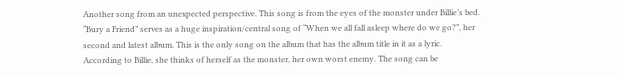Another song from an unexpected perspective. This song is from the eyes of the monster under Billie’s bed. “Bury a Friend” serves as a huge inspiration/central song of “When we all fall asleep where do we go?”, her second and latest album. This is the only song on the album that has the album title in it as a lyric. According to Billie, she thinks of herself as the monster, her own worst enemy. The song can be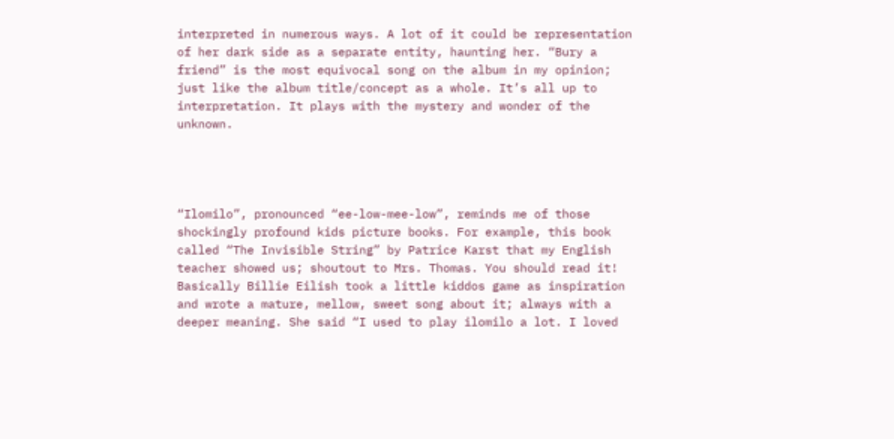interpreted in numerous ways. A lot of it could be representation of her dark side as a separate entity, haunting her. “Bury a friend” is the most equivocal song on the album in my opinion; just like the album title/concept as a whole. It’s all up to interpretation. It plays with the mystery and wonder of the unknown.




“Ilomilo”, pronounced “ee-low-mee-low”, reminds me of those shockingly profound kids picture books. For example, this book called “The Invisible String” by Patrice Karst that my English teacher showed us; shoutout to Mrs. Thomas. You should read it! Basically Billie Eilish took a little kiddos game as inspiration and wrote a mature, mellow, sweet song about it; always with a deeper meaning. She said “I used to play ilomilo a lot. I loved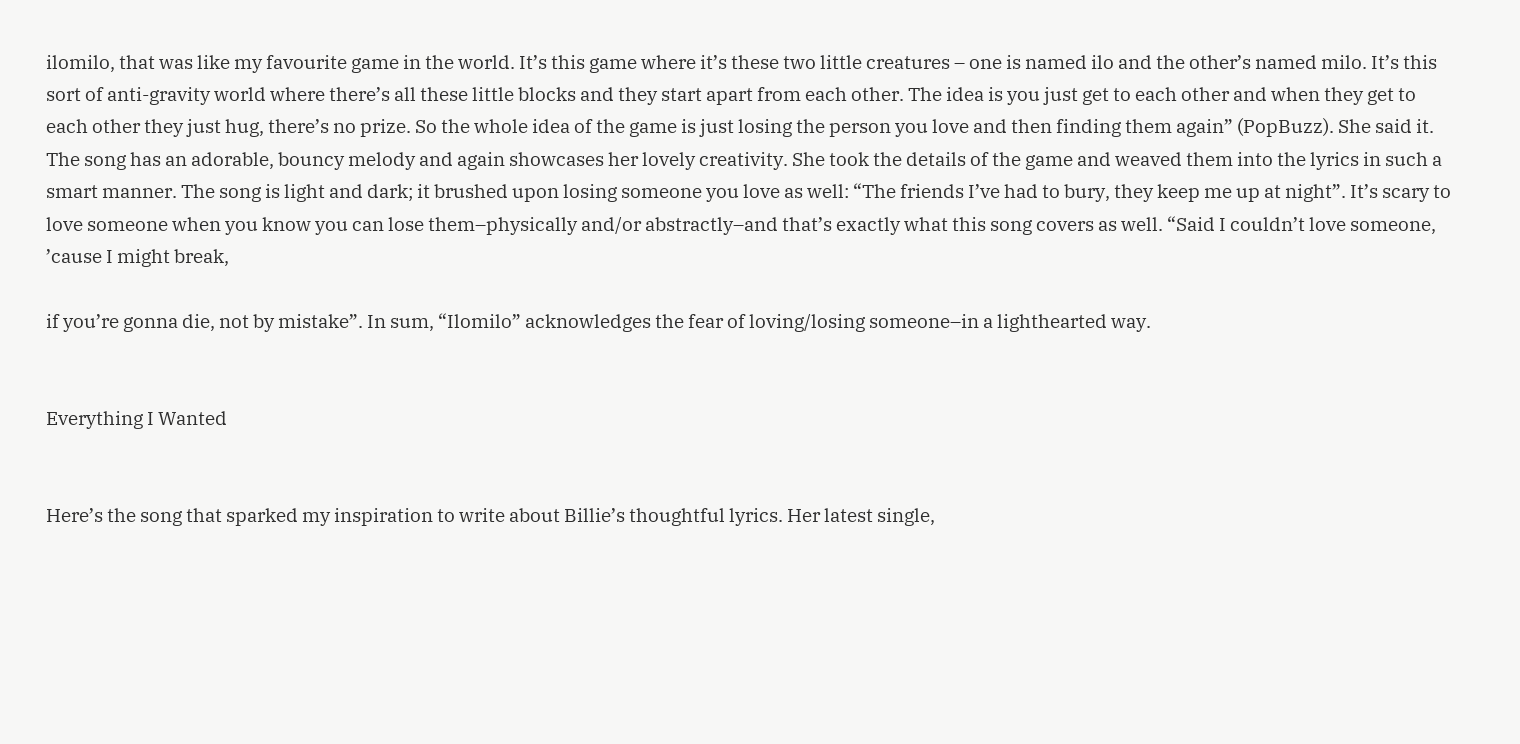ilomilo, that was like my favourite game in the world. It’s this game where it’s these two little creatures – one is named ilo and the other’s named milo. It’s this sort of anti-gravity world where there’s all these little blocks and they start apart from each other. The idea is you just get to each other and when they get to each other they just hug, there’s no prize. So the whole idea of the game is just losing the person you love and then finding them again” (PopBuzz). She said it. The song has an adorable, bouncy melody and again showcases her lovely creativity. She took the details of the game and weaved them into the lyrics in such a smart manner. The song is light and dark; it brushed upon losing someone you love as well: “The friends I’ve had to bury, they keep me up at night”. It’s scary to love someone when you know you can lose them–physically and/or abstractly–and that’s exactly what this song covers as well. “Said I couldn’t love someone, ’cause I might break,

if you’re gonna die, not by mistake”. In sum, “Ilomilo” acknowledges the fear of loving/losing someone–in a lighthearted way.


Everything I Wanted


Here’s the song that sparked my inspiration to write about Billie’s thoughtful lyrics. Her latest single,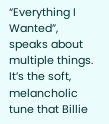“Everything I Wanted”, speaks about multiple things. It’s the soft, melancholic tune that Billie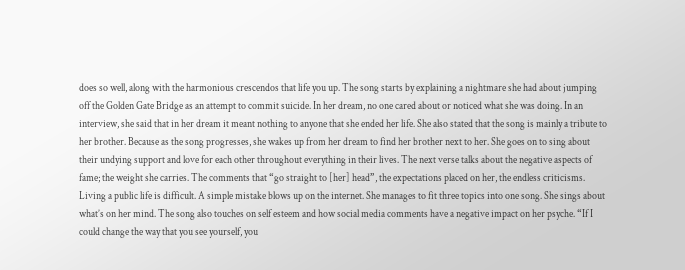does so well, along with the harmonious crescendos that life you up. The song starts by explaining a nightmare she had about jumping off the Golden Gate Bridge as an attempt to commit suicide. In her dream, no one cared about or noticed what she was doing. In an interview, she said that in her dream it meant nothing to anyone that she ended her life. She also stated that the song is mainly a tribute to her brother. Because as the song progresses, she wakes up from her dream to find her brother next to her. She goes on to sing about their undying support and love for each other throughout everything in their lives. The next verse talks about the negative aspects of fame; the weight she carries. The comments that “go straight to [her] head”, the expectations placed on her, the endless criticisms. Living a public life is difficult. A simple mistake blows up on the internet. She manages to fit three topics into one song. She sings about what’s on her mind. The song also touches on self esteem and how social media comments have a negative impact on her psyche. “If I could change the way that you see yourself, you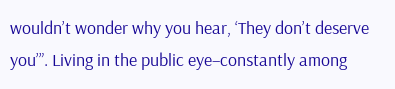wouldn’t wonder why you hear, ‘They don’t deserve you’”. Living in the public eye–constantly among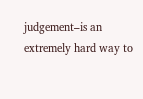judgement–is an extremely hard way to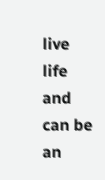live life and can be an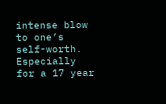intense blow to one’s self-worth. Especially for a 17 year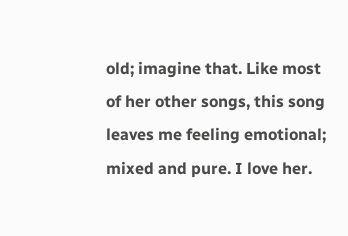old; imagine that. Like most of her other songs, this song leaves me feeling emotional; mixed and pure. I love her.